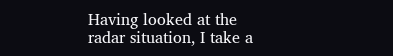Having looked at the radar situation, I take a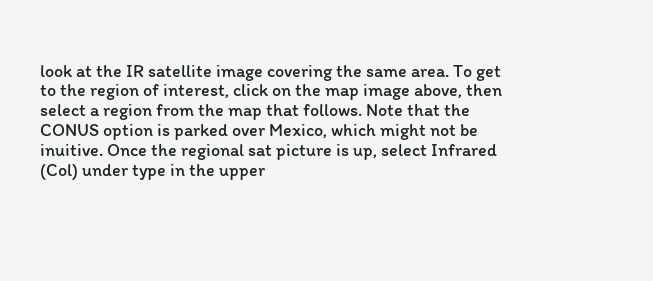look at the IR satellite image covering the same area. To get to the region of interest, click on the map image above, then select a region from the map that follows. Note that the CONUS option is parked over Mexico, which might not be inuitive. Once the regional sat picture is up, select Infrared (Col) under type in the upper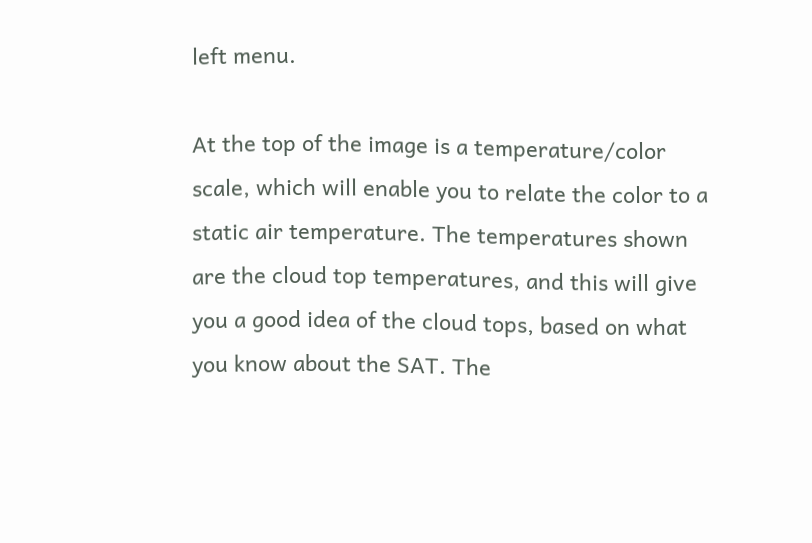left menu.

At the top of the image is a temperature/color scale, which will enable you to relate the color to a static air temperature. The temperatures shown are the cloud top temperatures, and this will give you a good idea of the cloud tops, based on what you know about the SAT. The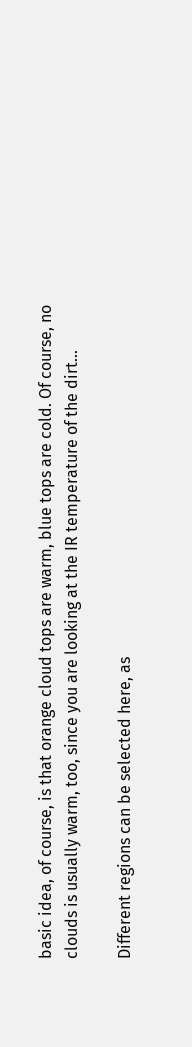basic idea, of course, is that orange cloud tops are warm, blue tops are cold. Of course, no clouds is usually warm, too, since you are looking at the IR temperature of the dirt...

Different regions can be selected here, as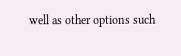well as other options such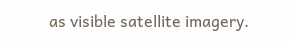as visible satellite imagery.